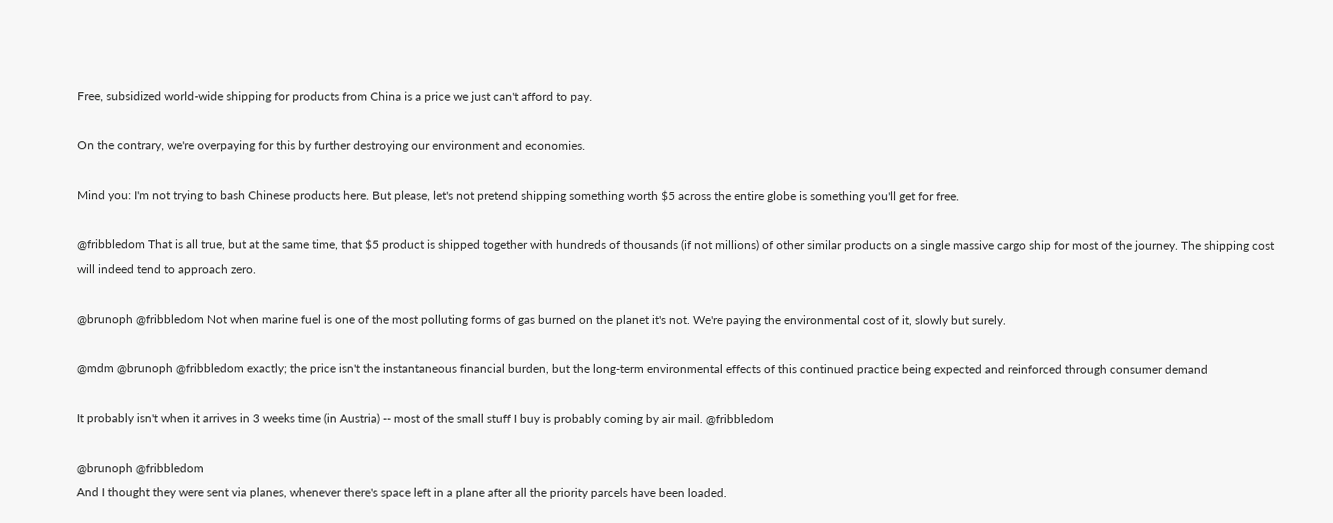Free, subsidized world-wide shipping for products from China is a price we just can't afford to pay.

On the contrary, we're overpaying for this by further destroying our environment and economies.

Mind you: I'm not trying to bash Chinese products here. But please, let's not pretend shipping something worth $5 across the entire globe is something you'll get for free.

@fribbledom That is all true, but at the same time, that $5 product is shipped together with hundreds of thousands (if not millions) of other similar products on a single massive cargo ship for most of the journey. The shipping cost will indeed tend to approach zero.

@brunoph @fribbledom Not when marine fuel is one of the most polluting forms of gas burned on the planet it's not. We're paying the environmental cost of it, slowly but surely.

@mdm @brunoph @fribbledom exactly; the price isn't the instantaneous financial burden, but the long-term environmental effects of this continued practice being expected and reinforced through consumer demand

It probably isn't when it arrives in 3 weeks time (in Austria) -- most of the small stuff I buy is probably coming by air mail. @fribbledom

@brunoph @fribbledom
And I thought they were sent via planes, whenever there's space left in a plane after all the priority parcels have been loaded.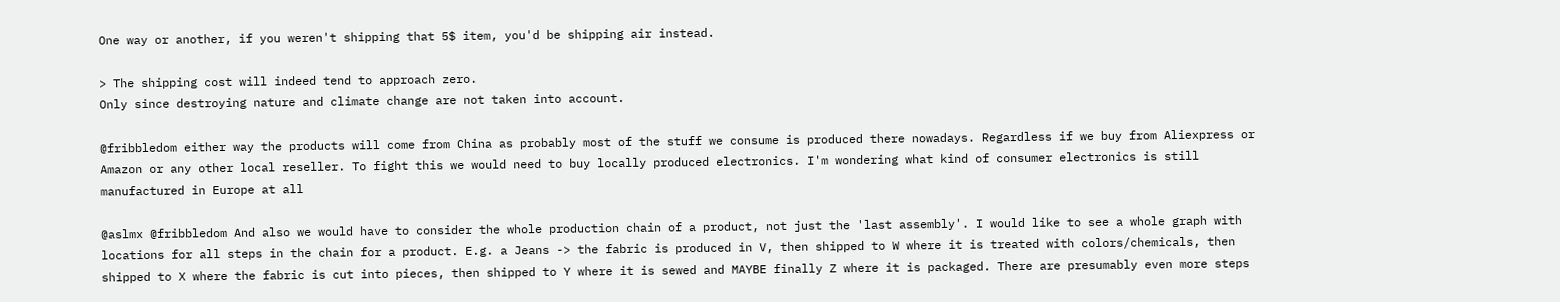One way or another, if you weren't shipping that 5$ item, you'd be shipping air instead.

> The shipping cost will indeed tend to approach zero.
Only since destroying nature and climate change are not taken into account.

@fribbledom either way the products will come from China as probably most of the stuff we consume is produced there nowadays. Regardless if we buy from Aliexpress or Amazon or any other local reseller. To fight this we would need to buy locally produced electronics. I'm wondering what kind of consumer electronics is still manufactured in Europe at all

@aslmx @fribbledom And also we would have to consider the whole production chain of a product, not just the 'last assembly'. I would like to see a whole graph with locations for all steps in the chain for a product. E.g. a Jeans -> the fabric is produced in V, then shipped to W where it is treated with colors/chemicals, then shipped to X where the fabric is cut into pieces, then shipped to Y where it is sewed and MAYBE finally Z where it is packaged. There are presumably even more steps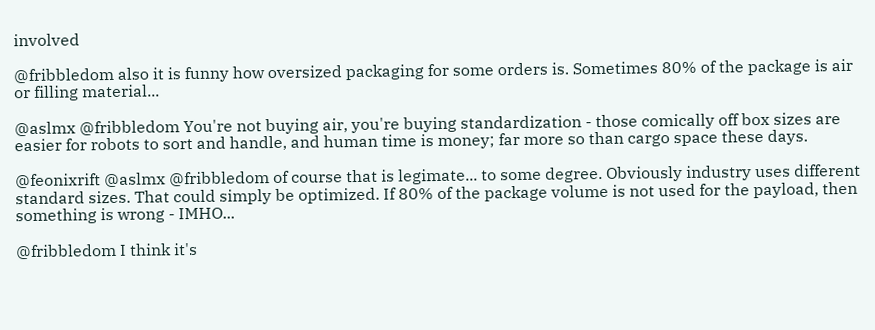involved

@fribbledom also it is funny how oversized packaging for some orders is. Sometimes 80% of the package is air or filling material...

@aslmx @fribbledom You're not buying air, you're buying standardization - those comically off box sizes are easier for robots to sort and handle, and human time is money; far more so than cargo space these days.

@feonixrift @aslmx @fribbledom of course that is legimate... to some degree. Obviously industry uses different standard sizes. That could simply be optimized. If 80% of the package volume is not used for the payload, then something is wrong - IMHO...

@fribbledom I think it's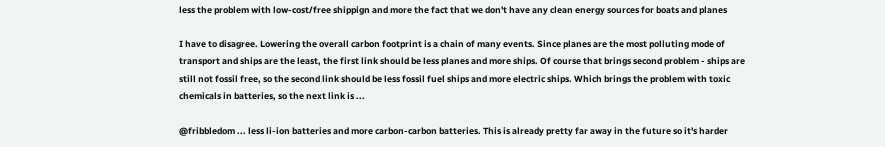less the problem with low-cost/free shippign and more the fact that we don't have any clean energy sources for boats and planes

I have to disagree. Lowering the overall carbon footprint is a chain of many events. Since planes are the most polluting mode of transport and ships are the least, the first link should be less planes and more ships. Of course that brings second problem - ships are still not fossil free, so the second link should be less fossil fuel ships and more electric ships. Which brings the problem with toxic chemicals in batteries, so the next link is ...

@fribbledom ... less li-ion batteries and more carbon-carbon batteries. This is already pretty far away in the future so it's harder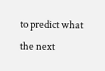to predict what the next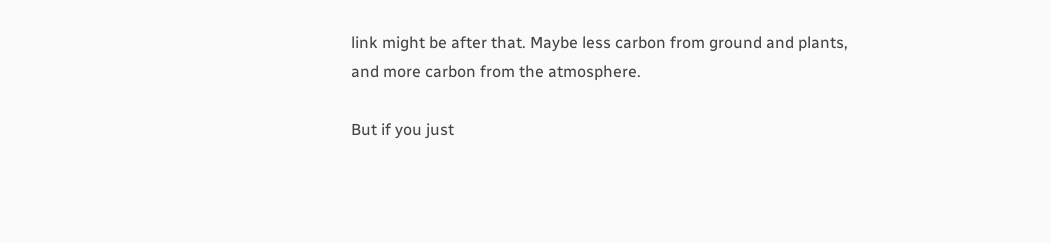link might be after that. Maybe less carbon from ground and plants, and more carbon from the atmosphere.

But if you just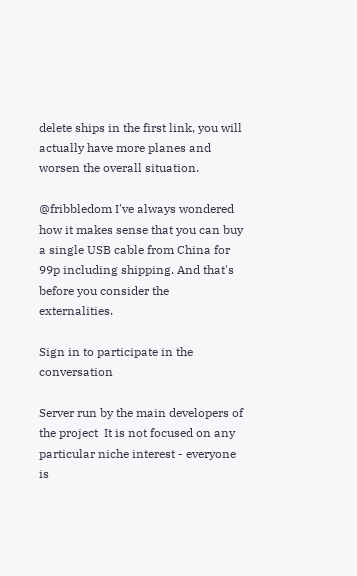delete ships in the first link, you will actually have more planes and worsen the overall situation.

@fribbledom I've always wondered how it makes sense that you can buy a single USB cable from China for 99p including shipping. And that's before you consider the externalities.

Sign in to participate in the conversation

Server run by the main developers of the project  It is not focused on any particular niche interest - everyone is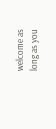welcome as long as you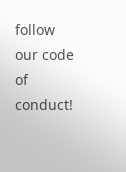follow our code of conduct!